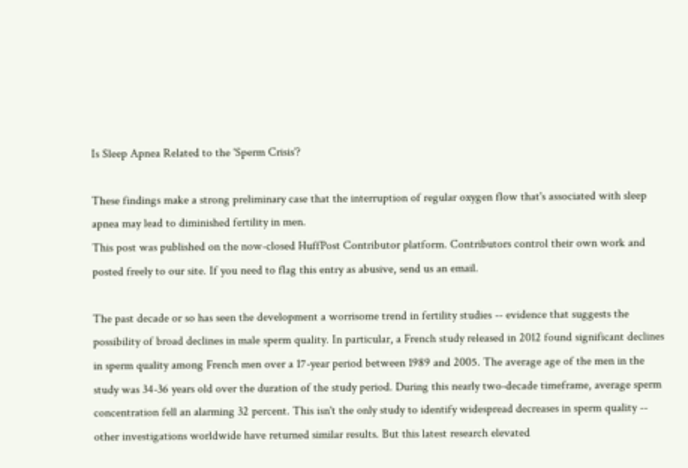Is Sleep Apnea Related to the 'Sperm Crisis'?

These findings make a strong preliminary case that the interruption of regular oxygen flow that's associated with sleep apnea may lead to diminished fertility in men.
This post was published on the now-closed HuffPost Contributor platform. Contributors control their own work and posted freely to our site. If you need to flag this entry as abusive, send us an email.

The past decade or so has seen the development a worrisome trend in fertility studies -- evidence that suggests the possibility of broad declines in male sperm quality. In particular, a French study released in 2012 found significant declines in sperm quality among French men over a 17-year period between 1989 and 2005. The average age of the men in the study was 34-36 years old over the duration of the study period. During this nearly two-decade timeframe, average sperm concentration fell an alarming 32 percent. This isn't the only study to identify widespread decreases in sperm quality -- other investigations worldwide have returned similar results. But this latest research elevated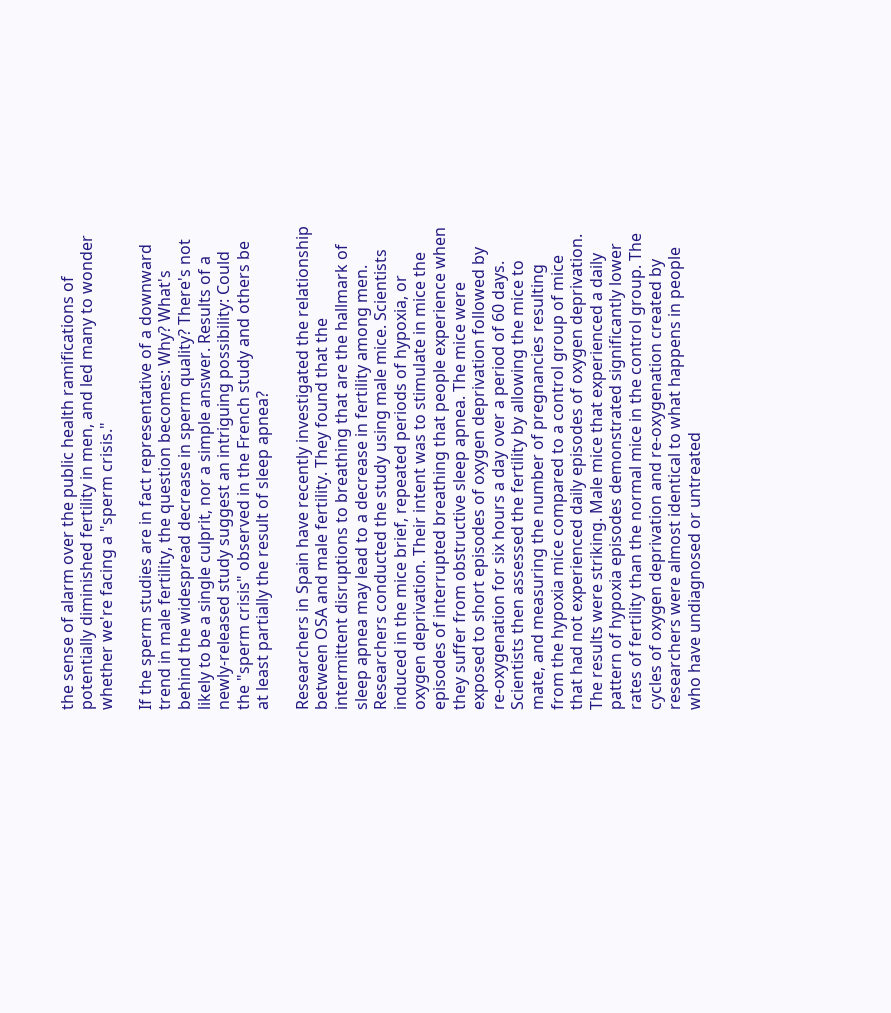the sense of alarm over the public health ramifications of potentially diminished fertility in men, and led many to wonder whether we're facing a "sperm crisis."

If the sperm studies are in fact representative of a downward trend in male fertility, the question becomes: Why? What's behind the widespread decrease in sperm quality? There's not likely to be a single culprit, nor a simple answer. Results of a newly-released study suggest an intriguing possibility: Could the "sperm crisis" observed in the French study and others be at least partially the result of sleep apnea?

Researchers in Spain have recently investigated the relationship between OSA and male fertility. They found that the intermittent disruptions to breathing that are the hallmark of sleep apnea may lead to a decrease in fertility among men. Researchers conducted the study using male mice. Scientists induced in the mice brief, repeated periods of hypoxia, or oxygen deprivation. Their intent was to stimulate in mice the episodes of interrupted breathing that people experience when they suffer from obstructive sleep apnea. The mice were exposed to short episodes of oxygen deprivation followed by re-oxygenation for six hours a day over a period of 60 days. Scientists then assessed the fertility by allowing the mice to mate, and measuring the number of pregnancies resulting from the hypoxia mice compared to a control group of mice that had not experienced daily episodes of oxygen deprivation. The results were striking. Male mice that experienced a daily pattern of hypoxia episodes demonstrated significantly lower rates of fertility than the normal mice in the control group. The cycles of oxygen deprivation and re-oxygenation created by researchers were almost identical to what happens in people who have undiagnosed or untreated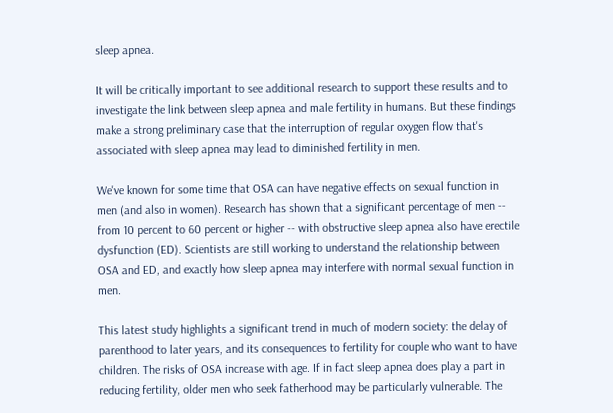sleep apnea.

It will be critically important to see additional research to support these results and to investigate the link between sleep apnea and male fertility in humans. But these findings make a strong preliminary case that the interruption of regular oxygen flow that's associated with sleep apnea may lead to diminished fertility in men.

We've known for some time that OSA can have negative effects on sexual function in men (and also in women). Research has shown that a significant percentage of men -- from 10 percent to 60 percent or higher -- with obstructive sleep apnea also have erectile dysfunction (ED). Scientists are still working to understand the relationship between OSA and ED, and exactly how sleep apnea may interfere with normal sexual function in men.

This latest study highlights a significant trend in much of modern society: the delay of parenthood to later years, and its consequences to fertility for couple who want to have children. The risks of OSA increase with age. If in fact sleep apnea does play a part in reducing fertility, older men who seek fatherhood may be particularly vulnerable. The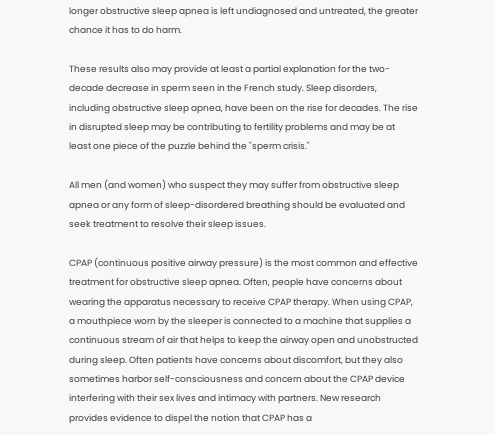longer obstructive sleep apnea is left undiagnosed and untreated, the greater chance it has to do harm.

These results also may provide at least a partial explanation for the two-decade decrease in sperm seen in the French study. Sleep disorders, including obstructive sleep apnea, have been on the rise for decades. The rise in disrupted sleep may be contributing to fertility problems and may be at least one piece of the puzzle behind the "sperm crisis."

All men (and women) who suspect they may suffer from obstructive sleep apnea or any form of sleep-disordered breathing should be evaluated and seek treatment to resolve their sleep issues.

CPAP (continuous positive airway pressure) is the most common and effective treatment for obstructive sleep apnea. Often, people have concerns about wearing the apparatus necessary to receive CPAP therapy. When using CPAP, a mouthpiece worn by the sleeper is connected to a machine that supplies a continuous stream of air that helps to keep the airway open and unobstructed during sleep. Often patients have concerns about discomfort, but they also sometimes harbor self-consciousness and concern about the CPAP device interfering with their sex lives and intimacy with partners. New research provides evidence to dispel the notion that CPAP has a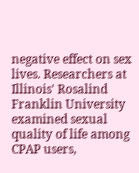negative effect on sex lives. Researchers at Illinois' Rosalind Franklin University examined sexual quality of life among CPAP users,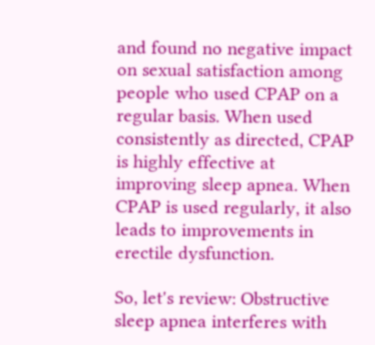and found no negative impact on sexual satisfaction among people who used CPAP on a regular basis. When used consistently as directed, CPAP is highly effective at improving sleep apnea. When CPAP is used regularly, it also leads to improvements in erectile dysfunction.

So, let's review: Obstructive sleep apnea interferes with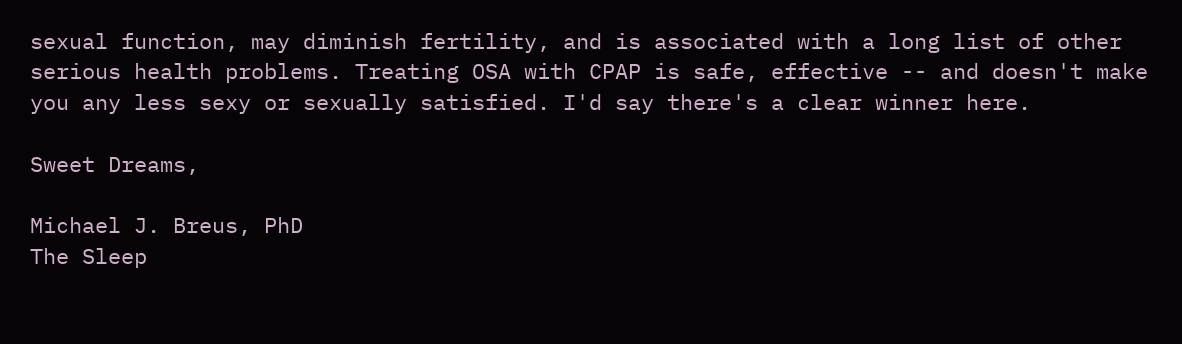sexual function, may diminish fertility, and is associated with a long list of other serious health problems. Treating OSA with CPAP is safe, effective -- and doesn't make you any less sexy or sexually satisfied. I'd say there's a clear winner here.

Sweet Dreams,

Michael J. Breus, PhD
The Sleep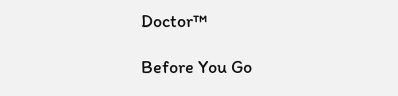Doctor™

Before You Go